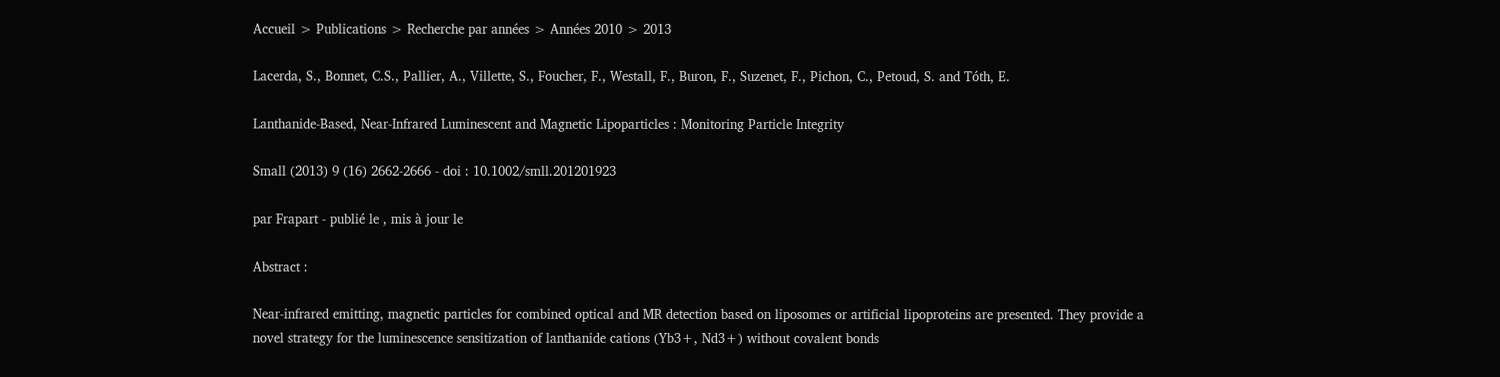Accueil > Publications > Recherche par années > Années 2010 > 2013

Lacerda, S., Bonnet, C.S., Pallier, A., Villette, S., Foucher, F., Westall, F., Buron, F., Suzenet, F., Pichon, C., Petoud, S. and Tóth, E.

Lanthanide-Based, Near-Infrared Luminescent and Magnetic Lipoparticles : Monitoring Particle Integrity

Small (2013) 9 (16) 2662-2666 - doi : 10.1002/smll.201201923

par Frapart - publié le , mis à jour le

Abstract :

Near-infrared emitting, magnetic particles for combined optical and MR detection based on liposomes or artificial lipoproteins are presented. They provide a novel strategy for the luminescence sensitization of lanthanide cations (Yb3+, Nd3+) without covalent bonds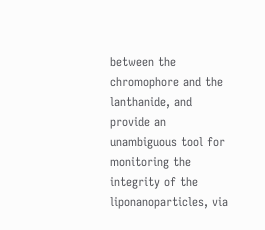between the chromophore and the lanthanide, and provide an unambiguous tool for monitoring the integrity of the liponanoparticles, via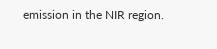emission in the NIR region.